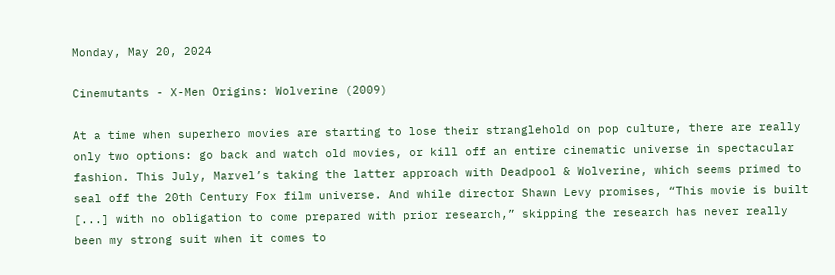Monday, May 20, 2024

Cinemutants - X-Men Origins: Wolverine (2009)

At a time when superhero movies are starting to lose their stranglehold on pop culture, there are really only two options: go back and watch old movies, or kill off an entire cinematic universe in spectacular fashion. This July, Marvel’s taking the latter approach with Deadpool & Wolverine, which seems primed to seal off the 20th Century Fox film universe. And while director Shawn Levy promises, “This movie is built [...] with no obligation to come prepared with prior research,” skipping the research has never really been my strong suit when it comes to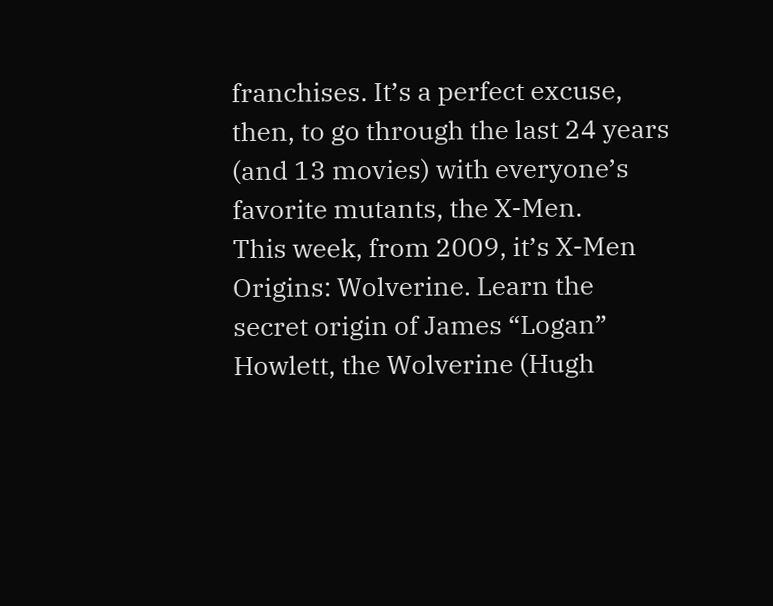franchises. It’s a perfect excuse, then, to go through the last 24 years (and 13 movies) with everyone’s favorite mutants, the X-Men.
This week, from 2009, it’s X-Men Origins: Wolverine. Learn the secret origin of James “Logan” Howlett, the Wolverine (Hugh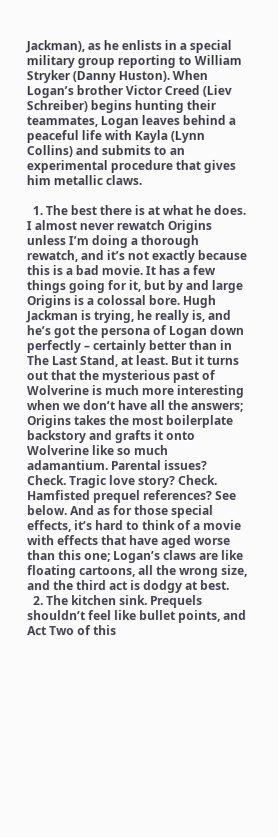Jackman), as he enlists in a special military group reporting to William Stryker (Danny Huston). When Logan’s brother Victor Creed (Liev Schreiber) begins hunting their teammates, Logan leaves behind a peaceful life with Kayla (Lynn Collins) and submits to an experimental procedure that gives him metallic claws.

  1. The best there is at what he does. I almost never rewatch Origins unless I’m doing a thorough rewatch, and it’s not exactly because this is a bad movie. It has a few things going for it, but by and large Origins is a colossal bore. Hugh Jackman is trying, he really is, and he’s got the persona of Logan down perfectly – certainly better than in The Last Stand, at least. But it turns out that the mysterious past of Wolverine is much more interesting when we don’t have all the answers; Origins takes the most boilerplate backstory and grafts it onto Wolverine like so much adamantium. Parental issues? Check. Tragic love story? Check. Hamfisted prequel references? See below. And as for those special effects, it’s hard to think of a movie with effects that have aged worse than this one; Logan’s claws are like floating cartoons, all the wrong size, and the third act is dodgy at best.
  2. The kitchen sink. Prequels shouldn’t feel like bullet points, and Act Two of this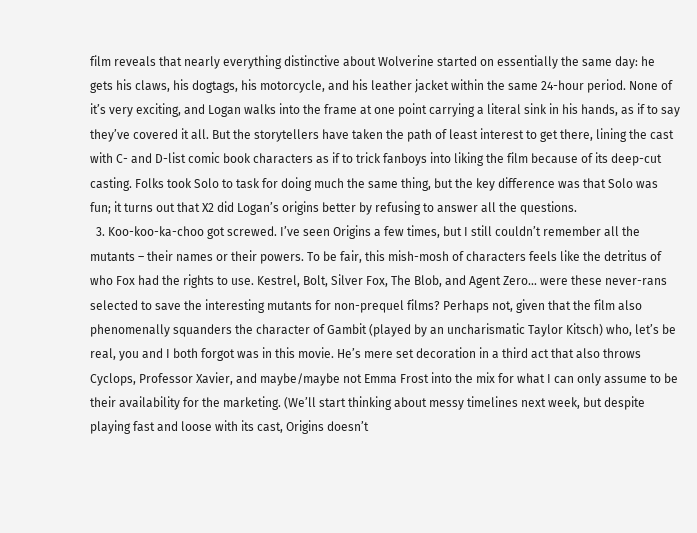film reveals that nearly everything distinctive about Wolverine started on essentially the same day: he gets his claws, his dogtags, his motorcycle, and his leather jacket within the same 24-hour period. None of it’s very exciting, and Logan walks into the frame at one point carrying a literal sink in his hands, as if to say they’ve covered it all. But the storytellers have taken the path of least interest to get there, lining the cast with C- and D-list comic book characters as if to trick fanboys into liking the film because of its deep-cut casting. Folks took Solo to task for doing much the same thing, but the key difference was that Solo was fun; it turns out that X2 did Logan’s origins better by refusing to answer all the questions.
  3. Koo-koo-ka-choo got screwed. I’ve seen Origins a few times, but I still couldn’t remember all the mutants – their names or their powers. To be fair, this mish-mosh of characters feels like the detritus of who Fox had the rights to use. Kestrel, Bolt, Silver Fox, The Blob, and Agent Zero... were these never-rans selected to save the interesting mutants for non-prequel films? Perhaps not, given that the film also phenomenally squanders the character of Gambit (played by an uncharismatic Taylor Kitsch) who, let’s be real, you and I both forgot was in this movie. He’s mere set decoration in a third act that also throws Cyclops, Professor Xavier, and maybe/maybe not Emma Frost into the mix for what I can only assume to be their availability for the marketing. (We’ll start thinking about messy timelines next week, but despite playing fast and loose with its cast, Origins doesn’t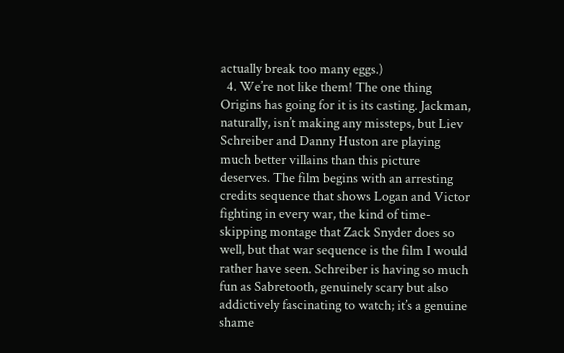actually break too many eggs.)
  4. We’re not like them! The one thing Origins has going for it is its casting. Jackman, naturally, isn’t making any missteps, but Liev Schreiber and Danny Huston are playing much better villains than this picture deserves. The film begins with an arresting credits sequence that shows Logan and Victor fighting in every war, the kind of time-skipping montage that Zack Snyder does so well, but that war sequence is the film I would rather have seen. Schreiber is having so much fun as Sabretooth, genuinely scary but also addictively fascinating to watch; it’s a genuine shame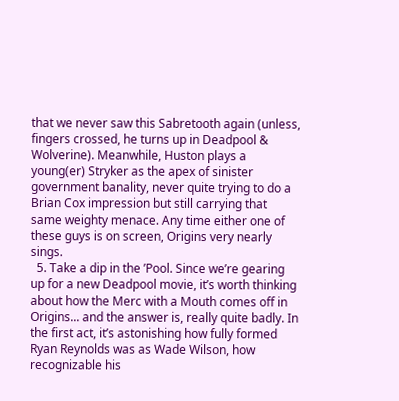that we never saw this Sabretooth again (unless, fingers crossed, he turns up in Deadpool & Wolverine). Meanwhile, Huston plays a young(er) Stryker as the apex of sinister government banality, never quite trying to do a Brian Cox impression but still carrying that same weighty menace. Any time either one of these guys is on screen, Origins very nearly sings.
  5. Take a dip in the ’Pool. Since we’re gearing up for a new Deadpool movie, it’s worth thinking about how the Merc with a Mouth comes off in Origins... and the answer is, really quite badly. In the first act, it’s astonishing how fully formed Ryan Reynolds was as Wade Wilson, how recognizable his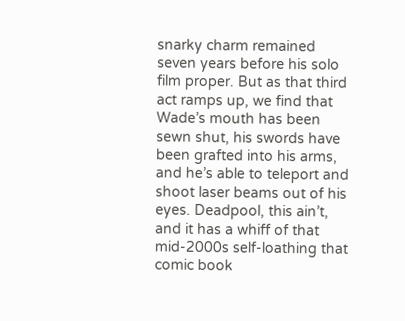snarky charm remained seven years before his solo film proper. But as that third act ramps up, we find that Wade’s mouth has been sewn shut, his swords have been grafted into his arms, and he’s able to teleport and shoot laser beams out of his eyes. Deadpool, this ain’t, and it has a whiff of that mid-2000s self-loathing that comic book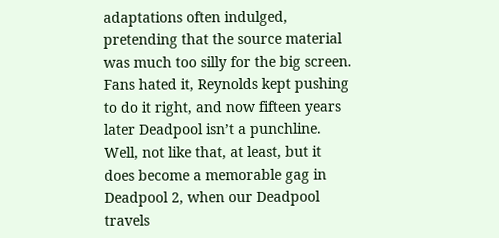adaptations often indulged, pretending that the source material was much too silly for the big screen. Fans hated it, Reynolds kept pushing to do it right, and now fifteen years later Deadpool isn’t a punchline. Well, not like that, at least, but it does become a memorable gag in Deadpool 2, when our Deadpool travels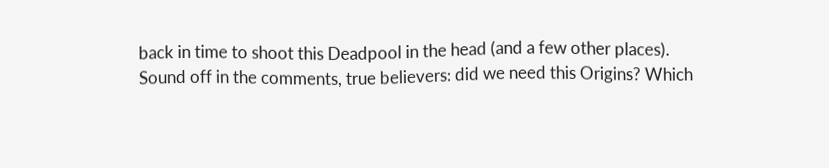back in time to shoot this Deadpool in the head (and a few other places).
Sound off in the comments, true believers: did we need this Origins? Which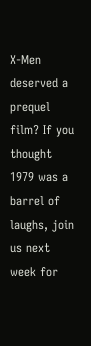X-Men deserved a prequel film? If you thought 1979 was a barrel of laughs, join us next week for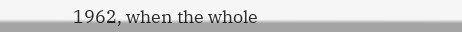1962, when the whole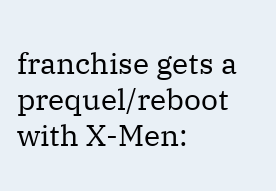franchise gets a prequel/reboot with X-Men: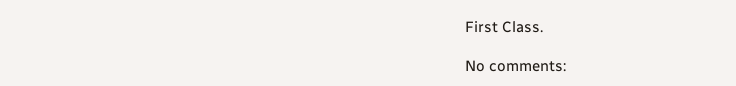First Class.

No comments: